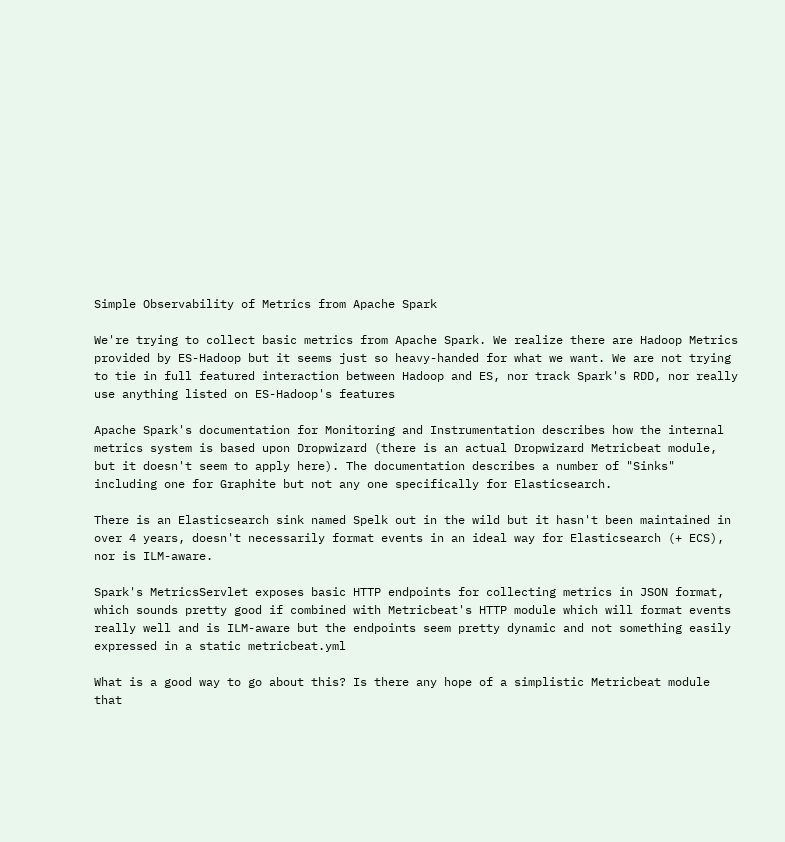Simple Observability of Metrics from Apache Spark

We're trying to collect basic metrics from Apache Spark. We realize there are Hadoop Metrics provided by ES-Hadoop but it seems just so heavy-handed for what we want. We are not trying to tie in full featured interaction between Hadoop and ES, nor track Spark's RDD, nor really use anything listed on ES-Hadoop's features

Apache Spark's documentation for Monitoring and Instrumentation describes how the internal metrics system is based upon Dropwizard (there is an actual Dropwizard Metricbeat module, but it doesn't seem to apply here). The documentation describes a number of "Sinks" including one for Graphite but not any one specifically for Elasticsearch.

There is an Elasticsearch sink named Spelk out in the wild but it hasn't been maintained in over 4 years, doesn't necessarily format events in an ideal way for Elasticsearch (+ ECS), nor is ILM-aware.

Spark's MetricsServlet exposes basic HTTP endpoints for collecting metrics in JSON format, which sounds pretty good if combined with Metricbeat's HTTP module which will format events really well and is ILM-aware but the endpoints seem pretty dynamic and not something easily expressed in a static metricbeat.yml

What is a good way to go about this? Is there any hope of a simplistic Metricbeat module that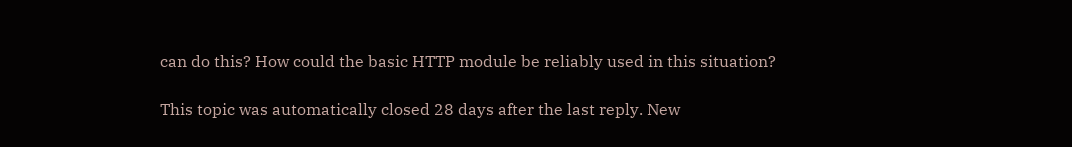can do this? How could the basic HTTP module be reliably used in this situation?

This topic was automatically closed 28 days after the last reply. New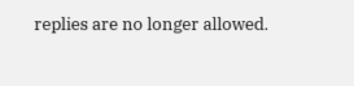replies are no longer allowed.